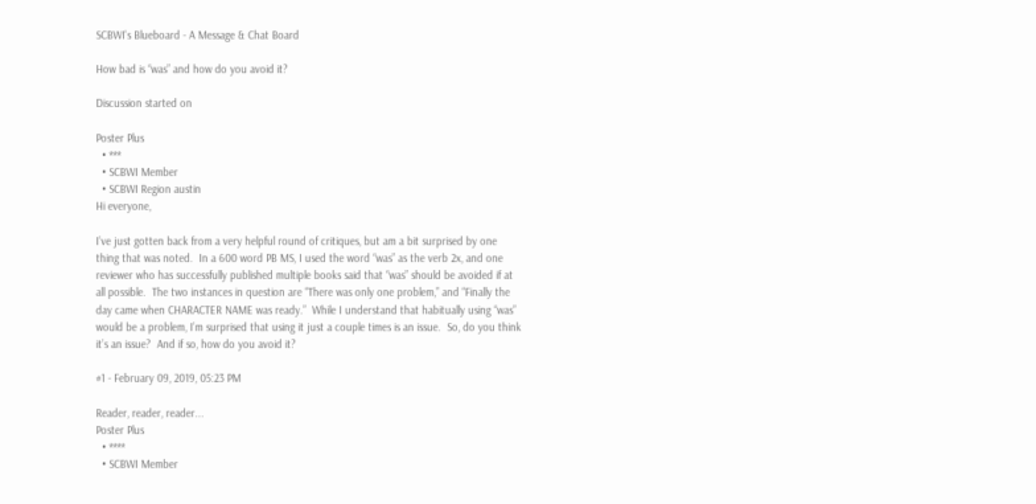SCBWI's Blueboard - A Message & Chat Board

How bad is “was” and how do you avoid it?

Discussion started on

Poster Plus
  • ***
  • SCBWI Member
  • SCBWI Region austin
Hi everyone,

I’ve just gotten back from a very helpful round of critiques, but am a bit surprised by one thing that was noted.  In a 600 word PB MS, I used the word “was” as the verb 2x, and one reviewer who has successfully published multiple books said that “was” should be avoided if at all possible.  The two instances in question are “There was only one problem,” and “Finally the day came when CHARACTER NAME was ready.”  While I understand that habitually using “was” would be a problem, I’m surprised that using it just a couple times is an issue.  So, do you think it’s an issue?  And if so, how do you avoid it?

#1 - February 09, 2019, 05:23 PM

Reader, reader, reader...
Poster Plus
  • ****
  • SCBWI Member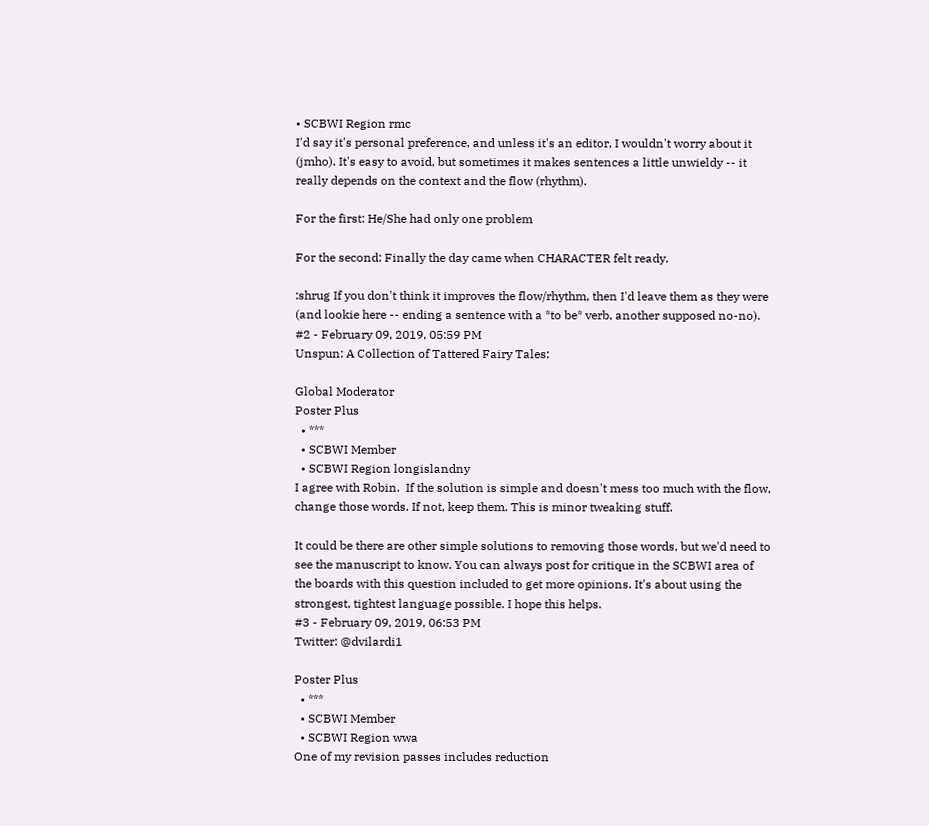• SCBWI Region rmc
I'd say it's personal preference, and unless it's an editor, I wouldn't worry about it (jmho). It's easy to avoid, but sometimes it makes sentences a little unwieldy -- it really depends on the context and the flow (rhythm).

For the first: He/She had only one problem

For the second: Finally the day came when CHARACTER felt ready.

:shrug If you don't think it improves the flow/rhythm, then I'd leave them as they were (and lookie here -- ending a sentence with a *to be* verb, another supposed no-no).
#2 - February 09, 2019, 05:59 PM
Unspun: A Collection of Tattered Fairy Tales:

Global Moderator
Poster Plus
  • ***
  • SCBWI Member
  • SCBWI Region longislandny
I agree with Robin.  If the solution is simple and doesn't mess too much with the flow, change those words. If not, keep them. This is minor tweaking stuff.

It could be there are other simple solutions to removing those words, but we'd need to see the manuscript to know. You can always post for critique in the SCBWI area of the boards with this question included to get more opinions. It's about using the strongest, tightest language possible. I hope this helps.
#3 - February 09, 2019, 06:53 PM
Twitter: @dvilardi1

Poster Plus
  • ***
  • SCBWI Member
  • SCBWI Region wwa
One of my revision passes includes reduction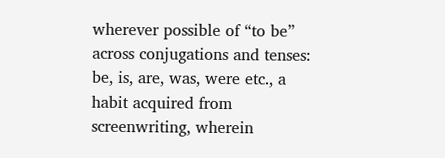wherever possible of “to be” across conjugations and tenses: be, is, are, was, were etc., a habit acquired from screenwriting, wherein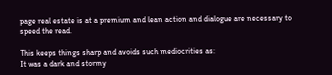page real estate is at a premium and lean action and dialogue are necessary to speed the read.

This keeps things sharp and avoids such mediocrities as:
It was a dark and stormy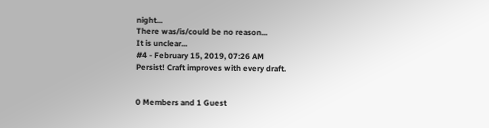night...
There was/is/could be no reason...
It is unclear...
#4 - February 15, 2019, 07:26 AM
Persist! Craft improves with every draft.


0 Members and 1 Guest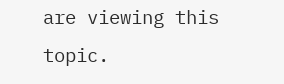are viewing this topic.